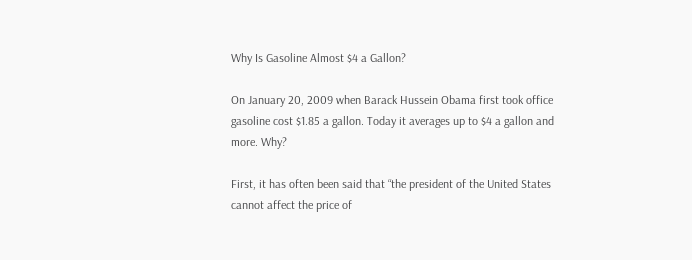Why Is Gasoline Almost $4 a Gallon?

On January 20, 2009 when Barack Hussein Obama first took office gasoline cost $1.85 a gallon. Today it averages up to $4 a gallon and more. Why?

First, it has often been said that “the president of the United States cannot affect the price of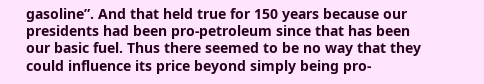gasoline”. And that held true for 150 years because our presidents had been pro-petroleum since that has been our basic fuel. Thus there seemed to be no way that they could influence its price beyond simply being pro-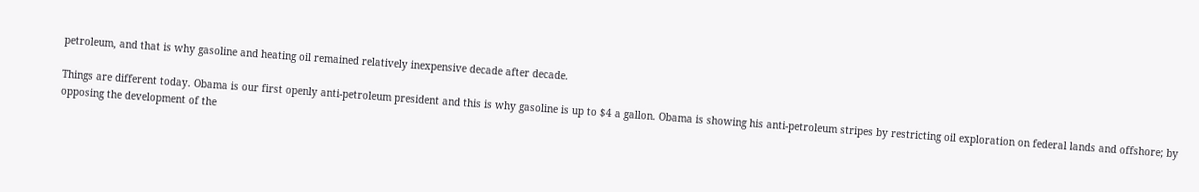petroleum, and that is why gasoline and heating oil remained relatively inexpensive decade after decade.

Things are different today. Obama is our first openly anti-petroleum president and this is why gasoline is up to $4 a gallon. Obama is showing his anti-petroleum stripes by restricting oil exploration on federal lands and offshore; by opposing the development of the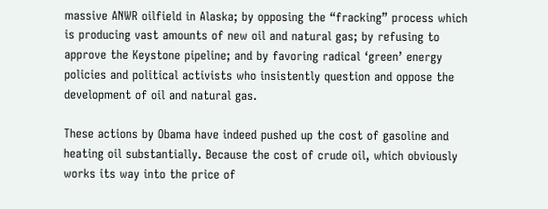massive ANWR oilfield in Alaska; by opposing the “fracking” process which is producing vast amounts of new oil and natural gas; by refusing to approve the Keystone pipeline; and by favoring radical ‘green’ energy policies and political activists who insistently question and oppose the development of oil and natural gas.

These actions by Obama have indeed pushed up the cost of gasoline and heating oil substantially. Because the cost of crude oil, which obviously works its way into the price of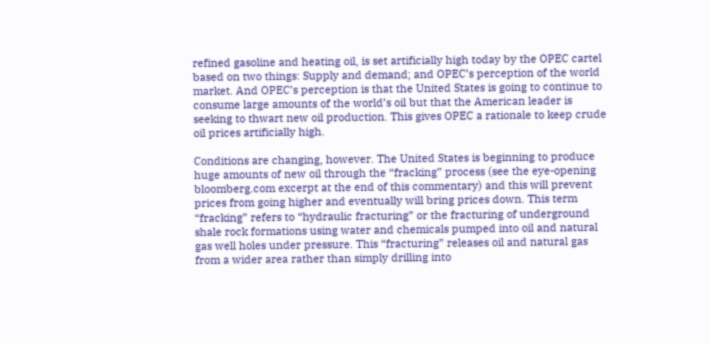refined gasoline and heating oil, is set artificially high today by the OPEC cartel based on two things: Supply and demand; and OPEC’s perception of the world market. And OPEC’s perception is that the United States is going to continue to consume large amounts of the world’s oil but that the American leader is seeking to thwart new oil production. This gives OPEC a rationale to keep crude oil prices artificially high.

Conditions are changing, however. The United States is beginning to produce huge amounts of new oil through the “fracking” process (see the eye-opening bloomberg.com excerpt at the end of this commentary) and this will prevent prices from going higher and eventually will bring prices down. This term “fracking” refers to “hydraulic fracturing” or the fracturing of underground shale rock formations using water and chemicals pumped into oil and natural gas well holes under pressure. This “fracturing” releases oil and natural gas from a wider area rather than simply drilling into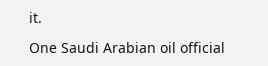it.

One Saudi Arabian oil official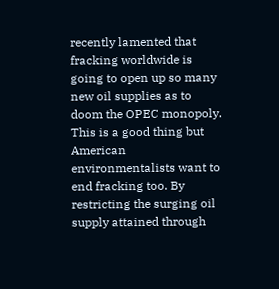recently lamented that fracking worldwide is going to open up so many new oil supplies as to doom the OPEC monopoly. This is a good thing but American environmentalists want to end fracking too. By restricting the surging oil supply attained through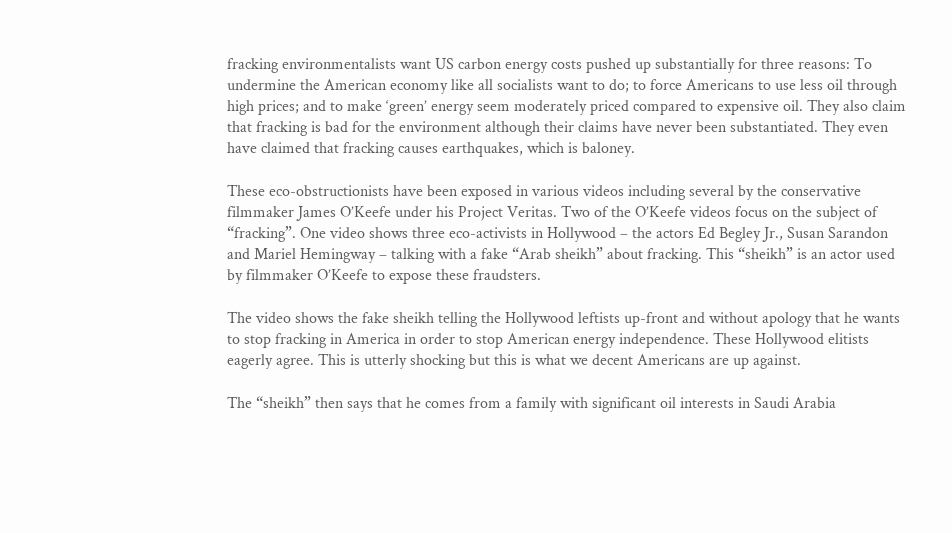fracking environmentalists want US carbon energy costs pushed up substantially for three reasons: To undermine the American economy like all socialists want to do; to force Americans to use less oil through high prices; and to make ‘green’ energy seem moderately priced compared to expensive oil. They also claim that fracking is bad for the environment although their claims have never been substantiated. They even have claimed that fracking causes earthquakes, which is baloney.

These eco-obstructionists have been exposed in various videos including several by the conservative filmmaker James O’Keefe under his Project Veritas. Two of the O’Keefe videos focus on the subject of “fracking”. One video shows three eco-activists in Hollywood – the actors Ed Begley Jr., Susan Sarandon and Mariel Hemingway – talking with a fake “Arab sheikh” about fracking. This “sheikh” is an actor used by filmmaker O’Keefe to expose these fraudsters.

The video shows the fake sheikh telling the Hollywood leftists up-front and without apology that he wants to stop fracking in America in order to stop American energy independence. These Hollywood elitists eagerly agree. This is utterly shocking but this is what we decent Americans are up against.

The “sheikh” then says that he comes from a family with significant oil interests in Saudi Arabia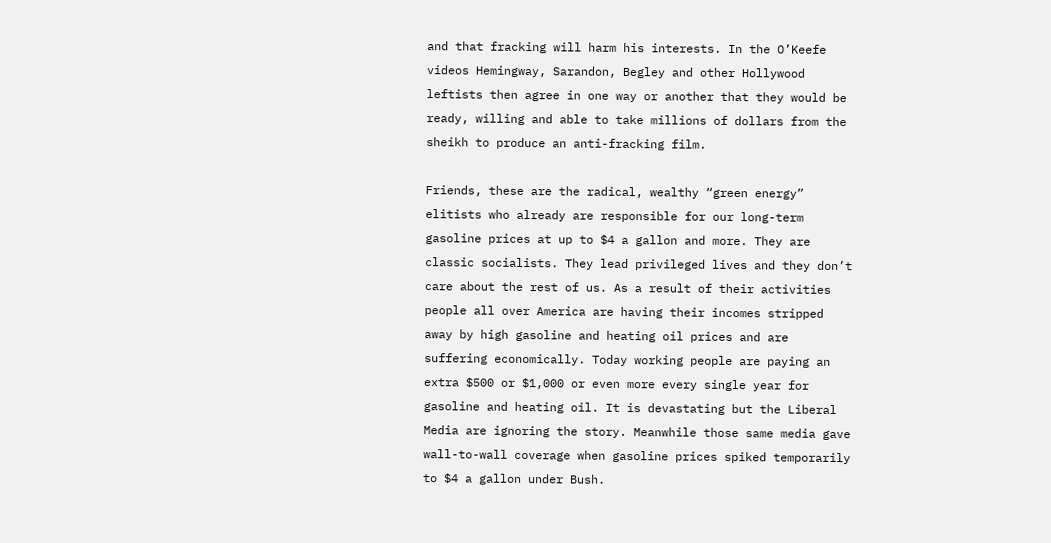and that fracking will harm his interests. In the O’Keefe videos Hemingway, Sarandon, Begley and other Hollywood leftists then agree in one way or another that they would be ready, willing and able to take millions of dollars from the sheikh to produce an anti-fracking film.

Friends, these are the radical, wealthy “green energy” elitists who already are responsible for our long-term gasoline prices at up to $4 a gallon and more. They are classic socialists. They lead privileged lives and they don’t care about the rest of us. As a result of their activities people all over America are having their incomes stripped away by high gasoline and heating oil prices and are suffering economically. Today working people are paying an extra $500 or $1,000 or even more every single year for gasoline and heating oil. It is devastating but the Liberal Media are ignoring the story. Meanwhile those same media gave wall-to-wall coverage when gasoline prices spiked temporarily to $4 a gallon under Bush.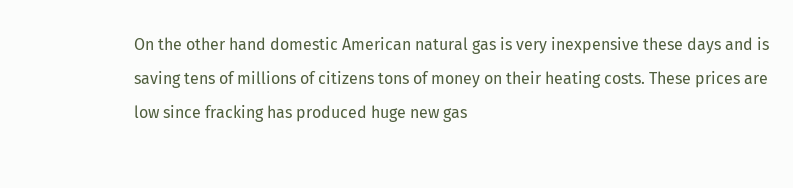On the other hand domestic American natural gas is very inexpensive these days and is saving tens of millions of citizens tons of money on their heating costs. These prices are low since fracking has produced huge new gas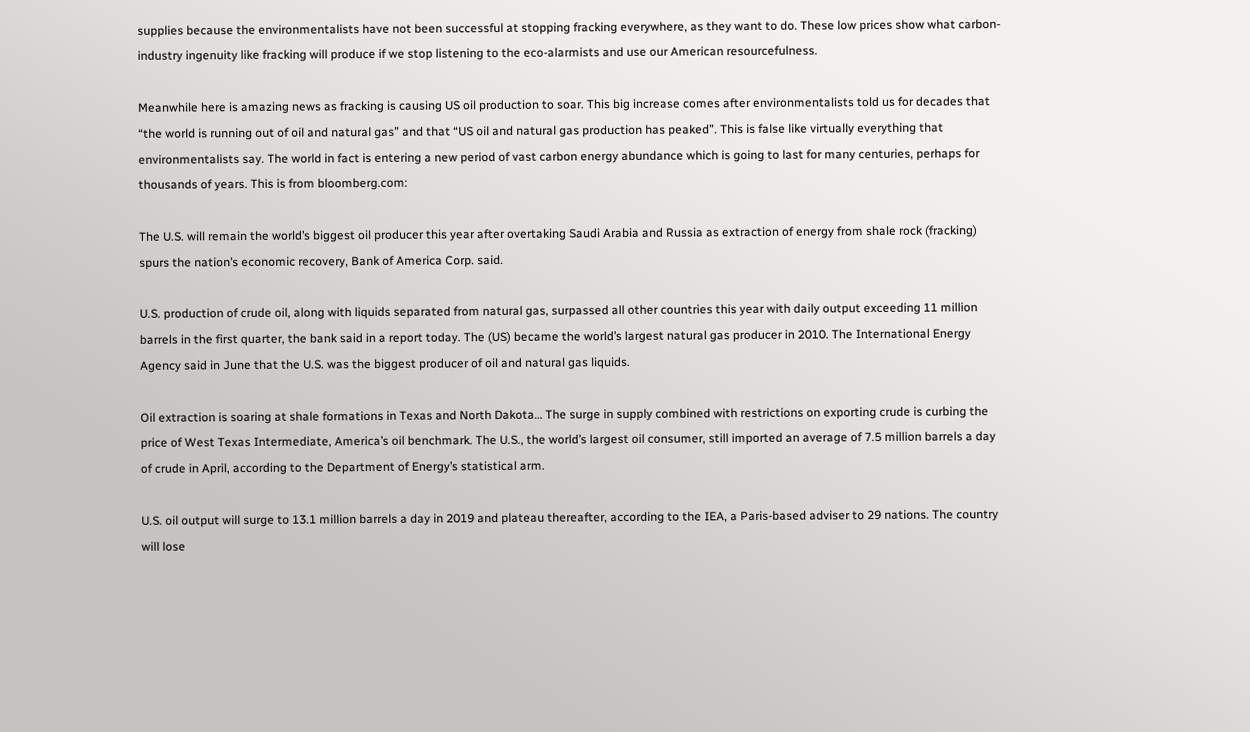supplies because the environmentalists have not been successful at stopping fracking everywhere, as they want to do. These low prices show what carbon-industry ingenuity like fracking will produce if we stop listening to the eco-alarmists and use our American resourcefulness.

Meanwhile here is amazing news as fracking is causing US oil production to soar. This big increase comes after environmentalists told us for decades that “the world is running out of oil and natural gas” and that “US oil and natural gas production has peaked”. This is false like virtually everything that environmentalists say. The world in fact is entering a new period of vast carbon energy abundance which is going to last for many centuries, perhaps for thousands of years. This is from bloomberg.com:

The U.S. will remain the world’s biggest oil producer this year after overtaking Saudi Arabia and Russia as extraction of energy from shale rock (fracking) spurs the nation’s economic recovery, Bank of America Corp. said.

U.S. production of crude oil, along with liquids separated from natural gas, surpassed all other countries this year with daily output exceeding 11 million barrels in the first quarter, the bank said in a report today. The (US) became the world’s largest natural gas producer in 2010. The International Energy Agency said in June that the U.S. was the biggest producer of oil and natural gas liquids.

Oil extraction is soaring at shale formations in Texas and North Dakota… The surge in supply combined with restrictions on exporting crude is curbing the price of West Texas Intermediate, America’s oil benchmark. The U.S., the world’s largest oil consumer, still imported an average of 7.5 million barrels a day of crude in April, according to the Department of Energy’s statistical arm.

U.S. oil output will surge to 13.1 million barrels a day in 2019 and plateau thereafter, according to the IEA, a Paris-based adviser to 29 nations. The country will lose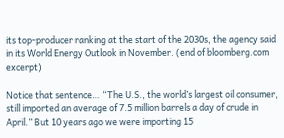its top-producer ranking at the start of the 2030s, the agency said in its World Energy Outlook in November. (end of bloomberg.com excerpt)

Notice that sentence… “The U.S., the world’s largest oil consumer, still imported an average of 7.5 million barrels a day of crude in April.” But 10 years ago we were importing 15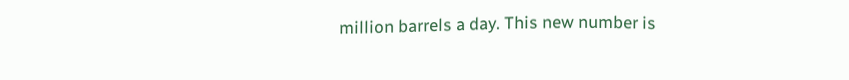million barrels a day. This new number is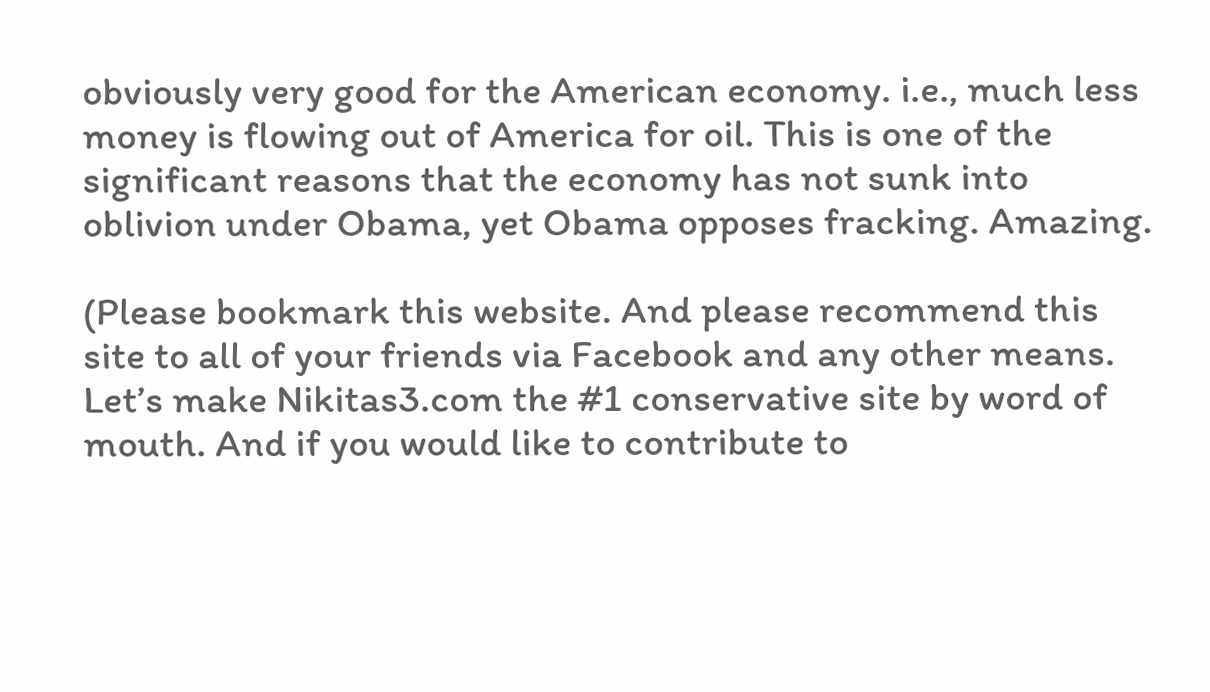obviously very good for the American economy. i.e., much less money is flowing out of America for oil. This is one of the significant reasons that the economy has not sunk into oblivion under Obama, yet Obama opposes fracking. Amazing.

(Please bookmark this website. And please recommend this site to all of your friends via Facebook and any other means. Let’s make Nikitas3.com the #1 conservative site by word of mouth. And if you would like to contribute to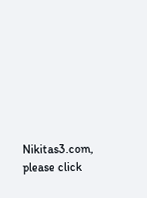Nikitas3.com, please click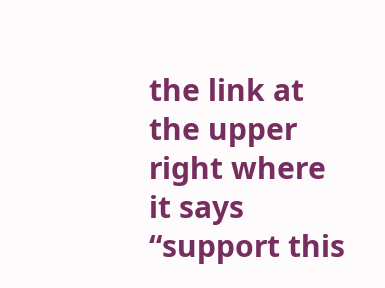the link at the upper right where it says “support this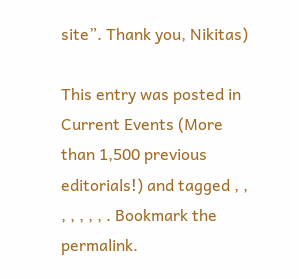site”. Thank you, Nikitas)

This entry was posted in Current Events (More than 1,500 previous editorials!) and tagged , , , , , , , . Bookmark the permalink.